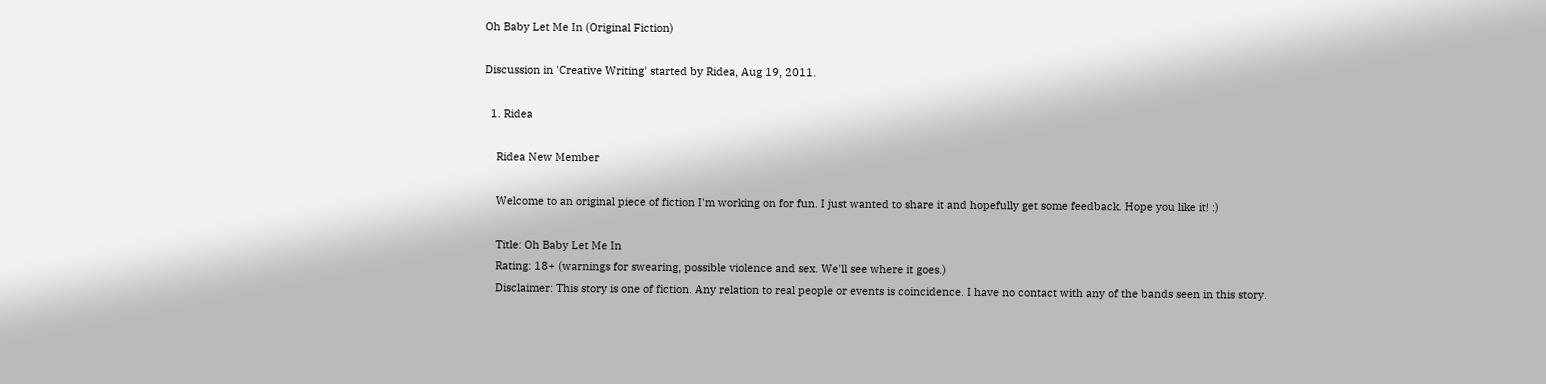Oh Baby Let Me In (Original Fiction)

Discussion in 'Creative Writing' started by Ridea, Aug 19, 2011.

  1. Ridea

    Ridea New Member

    Welcome to an original piece of fiction I'm working on for fun. I just wanted to share it and hopefully get some feedback. Hope you like it! :)

    Title: Oh Baby Let Me In
    Rating: 18+ (warnings for swearing, possible violence and sex. We'll see where it goes.)
    Disclaimer: This story is one of fiction. Any relation to real people or events is coincidence. I have no contact with any of the bands seen in this story.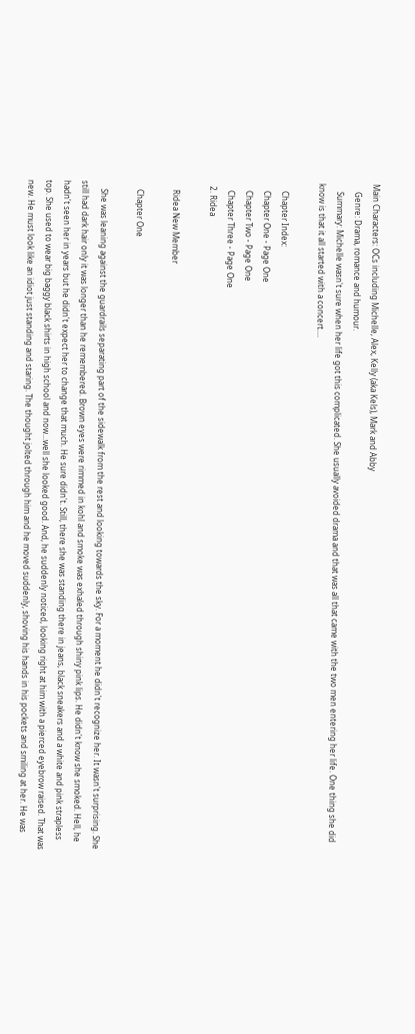Main Characters: OCs including Michelle, Alex, Kelly (aka Kels), Mark and Abby
    Genre: Drama, romance and humour.
    Summary: Michelle wasn't sure when her life got this complicated. She usually avoided drama and that was all that came with the two men entering her life. One thing she did know is that it all started with a concert....

    Chapter Index:
    Chapter One - Page One
    Chapter Two - Page One
    Chapter Three - Page One
  2. Ridea

    Ridea New Member

    Chapter One

    She was leaning against the guardrails separating part of the sidewalk from the rest and looking towards the sky. For a moment he didn't recognize her. It wasn't surprising. She still had dark hair only it was longer than he remembered. Brown eyes were rimmed in kohl and smoke was exhaled through shiny pink lips. He didn't know she smoked. Hell, he hadn't seen her in years but he didn't expect her to change that much. He sure didn't. Still, there she was standing there in jeans, black sneakers and a white and pink strapless top. She used to wear big baggy black shirts in high school and now...well she looked good. And, he suddenly noticed, looking right at him with a pierced eyebrow raised. That was new. He must look like an idiot just standing and staring. The thought jolted through him and he moved suddenly, shoving his hands in his pockets and smiling at her. He was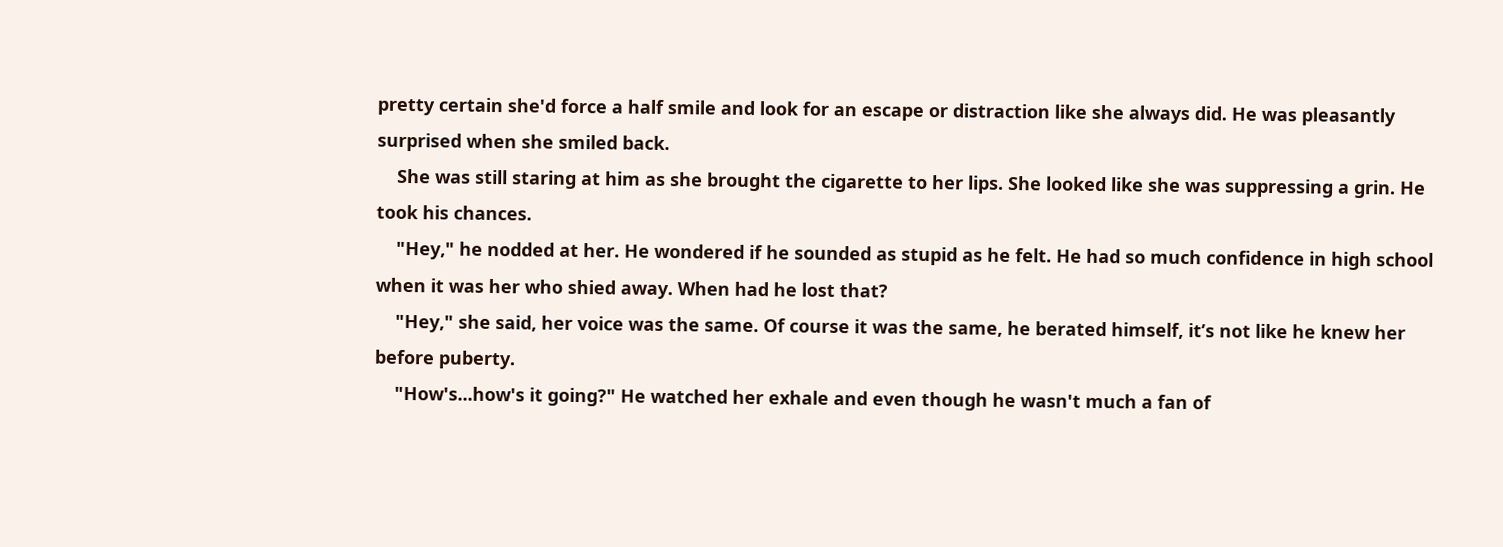pretty certain she'd force a half smile and look for an escape or distraction like she always did. He was pleasantly surprised when she smiled back.
    She was still staring at him as she brought the cigarette to her lips. She looked like she was suppressing a grin. He took his chances.
    "Hey," he nodded at her. He wondered if he sounded as stupid as he felt. He had so much confidence in high school when it was her who shied away. When had he lost that?
    "Hey," she said, her voice was the same. Of course it was the same, he berated himself, it’s not like he knew her before puberty.
    "How's...how's it going?" He watched her exhale and even though he wasn't much a fan of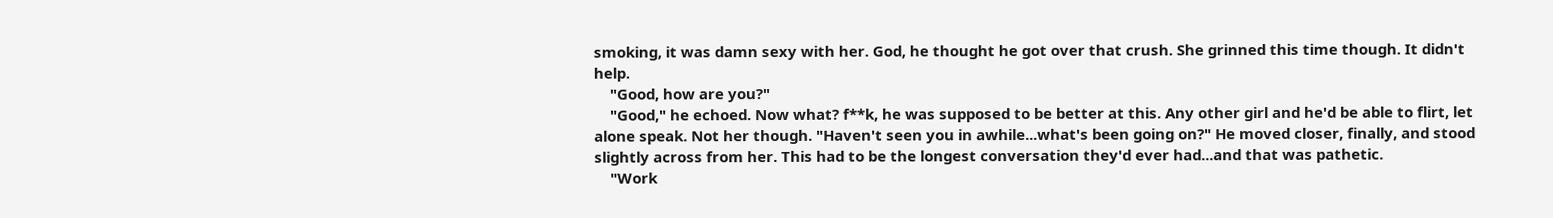smoking, it was damn sexy with her. God, he thought he got over that crush. She grinned this time though. It didn't help.
    "Good, how are you?"
    "Good," he echoed. Now what? f**k, he was supposed to be better at this. Any other girl and he'd be able to flirt, let alone speak. Not her though. "Haven't seen you in awhile...what's been going on?" He moved closer, finally, and stood slightly across from her. This had to be the longest conversation they'd ever had...and that was pathetic.
    "Work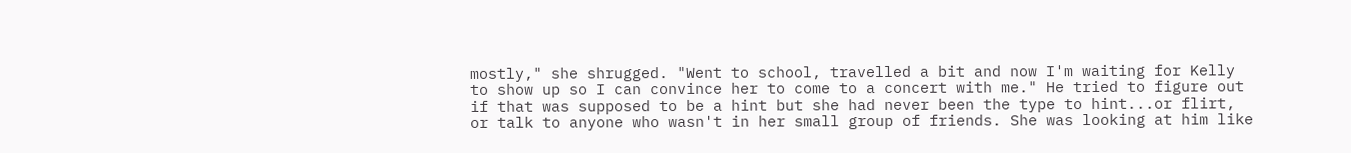mostly," she shrugged. "Went to school, travelled a bit and now I'm waiting for Kelly to show up so I can convince her to come to a concert with me." He tried to figure out if that was supposed to be a hint but she had never been the type to hint...or flirt, or talk to anyone who wasn't in her small group of friends. She was looking at him like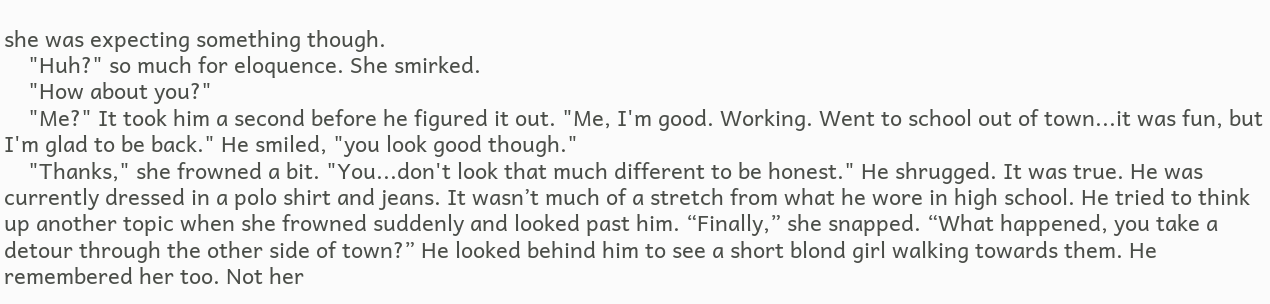she was expecting something though.
    "Huh?" so much for eloquence. She smirked.
    "How about you?"
    "Me?" It took him a second before he figured it out. "Me, I'm good. Working. Went to school out of town...it was fun, but I'm glad to be back." He smiled, "you look good though."
    "Thanks," she frowned a bit. "You...don't look that much different to be honest." He shrugged. It was true. He was currently dressed in a polo shirt and jeans. It wasn’t much of a stretch from what he wore in high school. He tried to think up another topic when she frowned suddenly and looked past him. “Finally,” she snapped. “What happened, you take a detour through the other side of town?” He looked behind him to see a short blond girl walking towards them. He remembered her too. Not her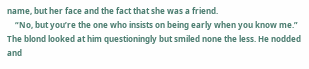name, but her face and the fact that she was a friend.
    “No, but you’re the one who insists on being early when you know me.” The blond looked at him questioningly but smiled none the less. He nodded and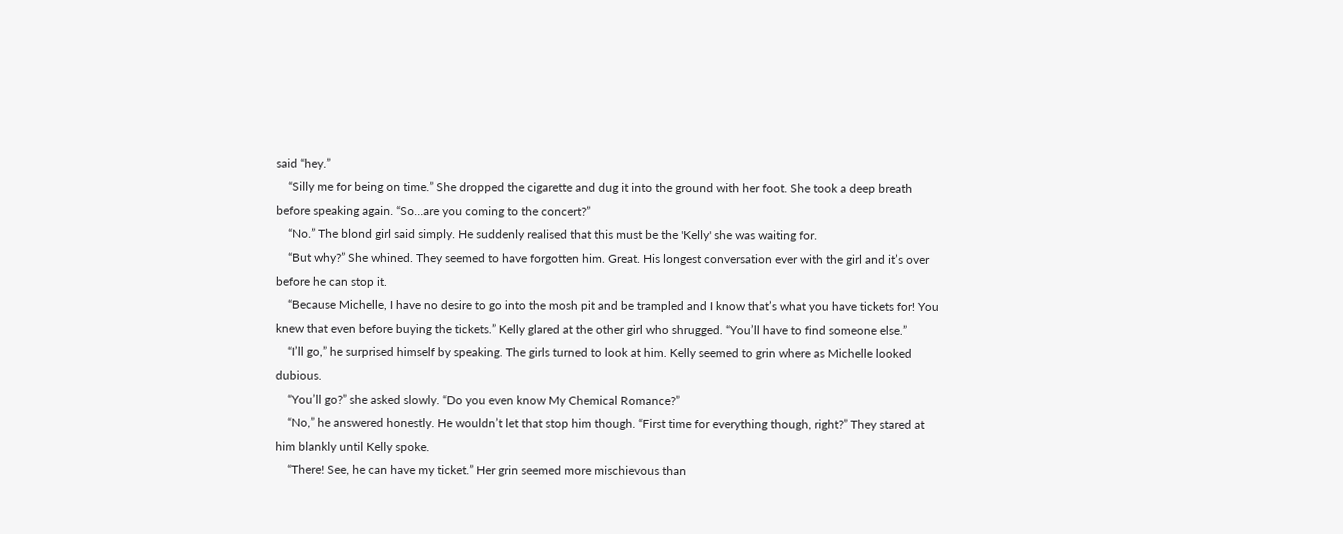said “hey.”
    “Silly me for being on time.” She dropped the cigarette and dug it into the ground with her foot. She took a deep breath before speaking again. “So…are you coming to the concert?”
    “No.” The blond girl said simply. He suddenly realised that this must be the 'Kelly' she was waiting for.
    “But why?” She whined. They seemed to have forgotten him. Great. His longest conversation ever with the girl and it’s over before he can stop it.
    “Because Michelle, I have no desire to go into the mosh pit and be trampled and I know that’s what you have tickets for! You knew that even before buying the tickets.” Kelly glared at the other girl who shrugged. “You’ll have to find someone else.”
    “I’ll go,” he surprised himself by speaking. The girls turned to look at him. Kelly seemed to grin where as Michelle looked dubious.
    “You’ll go?” she asked slowly. “Do you even know My Chemical Romance?”
    “No,” he answered honestly. He wouldn’t let that stop him though. “First time for everything though, right?” They stared at him blankly until Kelly spoke.
    “There! See, he can have my ticket.” Her grin seemed more mischievous than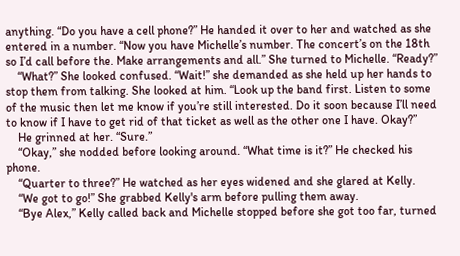anything. “Do you have a cell phone?” He handed it over to her and watched as she entered in a number. “Now you have Michelle’s number. The concert’s on the 18th so I’d call before the. Make arrangements and all.” She turned to Michelle. “Ready?”
    “What?” She looked confused. “Wait!” she demanded as she held up her hands to stop them from talking. She looked at him. “Look up the band first. Listen to some of the music then let me know if you’re still interested. Do it soon because I’ll need to know if I have to get rid of that ticket as well as the other one I have. Okay?”
    He grinned at her. “Sure.”
    “Okay,” she nodded before looking around. “What time is it?” He checked his phone.
    “Quarter to three?” He watched as her eyes widened and she glared at Kelly.
    “We got to go!” She grabbed Kelly's arm before pulling them away.
    “Bye Alex,” Kelly called back and Michelle stopped before she got too far, turned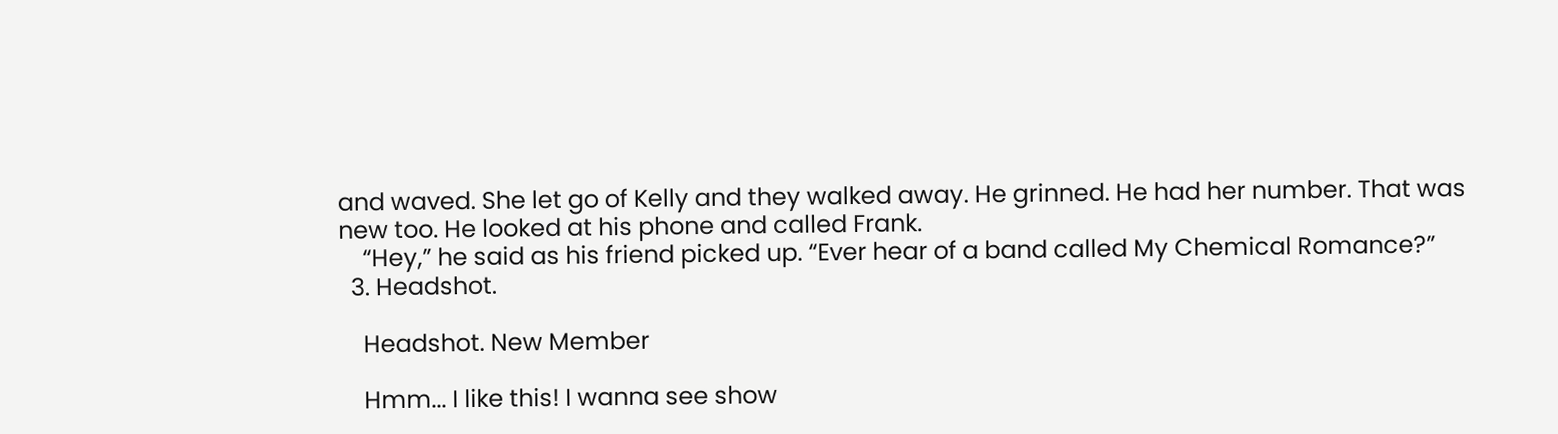and waved. She let go of Kelly and they walked away. He grinned. He had her number. That was new too. He looked at his phone and called Frank.
    “Hey,” he said as his friend picked up. “Ever hear of a band called My Chemical Romance?”
  3. Headshot.

    Headshot. New Member

    Hmm... I like this! I wanna see show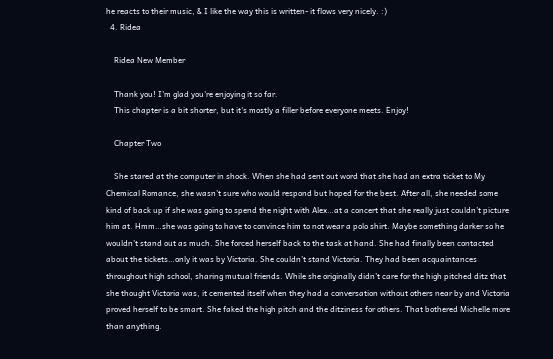he reacts to their music, & I like the way this is written- it flows very nicely. :)
  4. Ridea

    Ridea New Member

    Thank you! I'm glad you're enjoying it so far.
    This chapter is a bit shorter, but it's mostly a filler before everyone meets. Enjoy!

    Chapter Two

    She stared at the computer in shock. When she had sent out word that she had an extra ticket to My Chemical Romance, she wasn’t sure who would respond but hoped for the best. After all, she needed some kind of back up if she was going to spend the night with Alex…at a concert that she really just couldn’t picture him at. Hmm…she was going to have to convince him to not wear a polo shirt. Maybe something darker so he wouldn’t stand out as much. She forced herself back to the task at hand. She had finally been contacted about the tickets…only it was by Victoria. She couldn’t stand Victoria. They had been acquaintances throughout high school, sharing mutual friends. While she originally didn’t care for the high pitched ditz that she thought Victoria was, it cemented itself when they had a conversation without others near by and Victoria proved herself to be smart. She faked the high pitch and the ditziness for others. That bothered Michelle more than anything.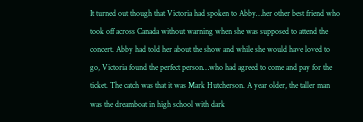It turned out though that Victoria had spoken to Abby…her other best friend who took off across Canada without warning when she was supposed to attend the concert. Abby had told her about the show and while she would have loved to go, Victoria found the perfect person…who had agreed to come and pay for the ticket. The catch was that it was Mark Hutcherson. A year older, the taller man was the dreamboat in high school with dark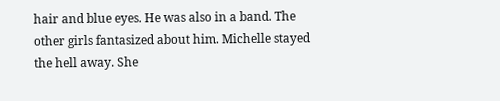hair and blue eyes. He was also in a band. The other girls fantasized about him. Michelle stayed the hell away. She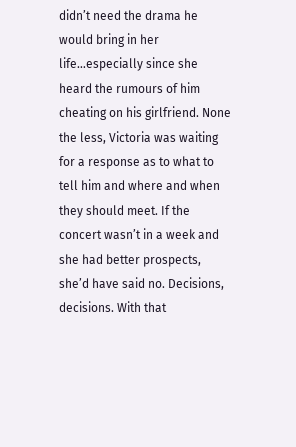didn’t need the drama he would bring in her life…especially since she heard the rumours of him cheating on his girlfriend. None the less, Victoria was waiting for a response as to what to tell him and where and when they should meet. If the concert wasn’t in a week and she had better prospects, she’d have said no. Decisions, decisions. With that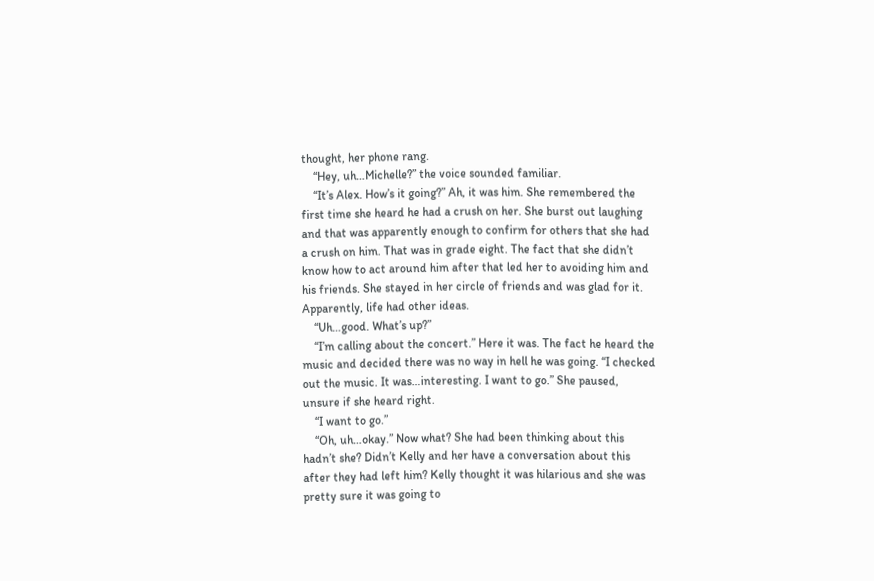thought, her phone rang.
    “Hey, uh…Michelle?” the voice sounded familiar.
    “It’s Alex. How’s it going?” Ah, it was him. She remembered the first time she heard he had a crush on her. She burst out laughing and that was apparently enough to confirm for others that she had a crush on him. That was in grade eight. The fact that she didn’t know how to act around him after that led her to avoiding him and his friends. She stayed in her circle of friends and was glad for it. Apparently, life had other ideas.
    “Uh…good. What’s up?”
    “I’m calling about the concert.” Here it was. The fact he heard the music and decided there was no way in hell he was going. “I checked out the music. It was…interesting. I want to go.” She paused, unsure if she heard right.
    “I want to go.”
    “Oh, uh…okay.” Now what? She had been thinking about this hadn’t she? Didn’t Kelly and her have a conversation about this after they had left him? Kelly thought it was hilarious and she was pretty sure it was going to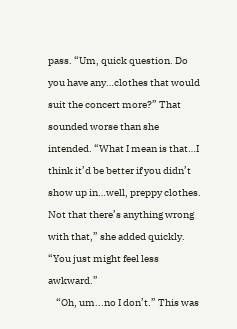pass. “Um, quick question. Do you have any…clothes that would suit the concert more?” That sounded worse than she intended. “What I mean is that…I think it’d be better if you didn’t show up in…well, preppy clothes. Not that there’s anything wrong with that,” she added quickly. “You just might feel less awkward.”
    “Oh, um...no I don’t.” This was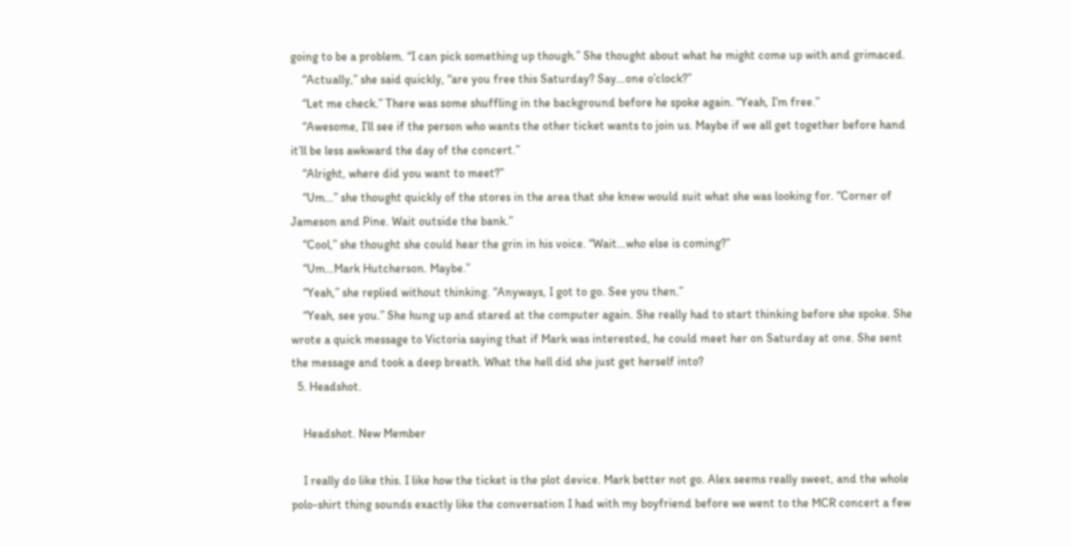going to be a problem. “I can pick something up though.” She thought about what he might come up with and grimaced.
    “Actually,” she said quickly, “are you free this Saturday? Say…one o’clock?”
    “Let me check.” There was some shuffling in the background before he spoke again. “Yeah, I’m free.”
    “Awesome, I’ll see if the person who wants the other ticket wants to join us. Maybe if we all get together before hand it’ll be less awkward the day of the concert.”
    “Alright, where did you want to meet?”
    “Um…” she thought quickly of the stores in the area that she knew would suit what she was looking for. “Corner of Jameson and Pine. Wait outside the bank.”
    “Cool,” she thought she could hear the grin in his voice. “Wait…who else is coming?”
    “Um…Mark Hutcherson. Maybe.”
    “Yeah,” she replied without thinking. “Anyways, I got to go. See you then.”
    “Yeah, see you.” She hung up and stared at the computer again. She really had to start thinking before she spoke. She wrote a quick message to Victoria saying that if Mark was interested, he could meet her on Saturday at one. She sent the message and took a deep breath. What the hell did she just get herself into?
  5. Headshot.

    Headshot. New Member

    I really do like this. I like how the ticket is the plot device. Mark better not go. Alex seems really sweet, and the whole polo-shirt thing sounds exactly like the conversation I had with my boyfriend before we went to the MCR concert a few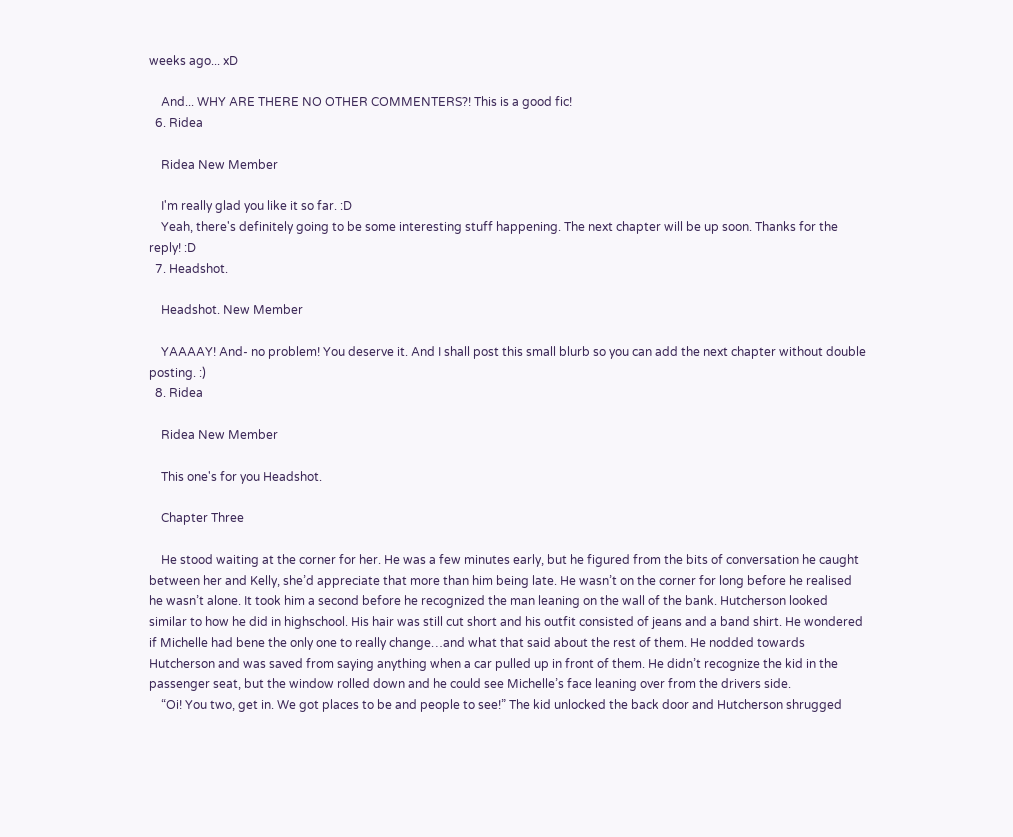weeks ago... xD

    And... WHY ARE THERE NO OTHER COMMENTERS?! This is a good fic!
  6. Ridea

    Ridea New Member

    I'm really glad you like it so far. :D
    Yeah, there's definitely going to be some interesting stuff happening. The next chapter will be up soon. Thanks for the reply! :D
  7. Headshot.

    Headshot. New Member

    YAAAAY! And- no problem! You deserve it. And I shall post this small blurb so you can add the next chapter without double posting. :)
  8. Ridea

    Ridea New Member

    This one's for you Headshot.

    Chapter Three

    He stood waiting at the corner for her. He was a few minutes early, but he figured from the bits of conversation he caught between her and Kelly, she’d appreciate that more than him being late. He wasn’t on the corner for long before he realised he wasn’t alone. It took him a second before he recognized the man leaning on the wall of the bank. Hutcherson looked similar to how he did in highschool. His hair was still cut short and his outfit consisted of jeans and a band shirt. He wondered if Michelle had bene the only one to really change…and what that said about the rest of them. He nodded towards Hutcherson and was saved from saying anything when a car pulled up in front of them. He didn’t recognize the kid in the passenger seat, but the window rolled down and he could see Michelle’s face leaning over from the drivers side.
    “Oi! You two, get in. We got places to be and people to see!” The kid unlocked the back door and Hutcherson shrugged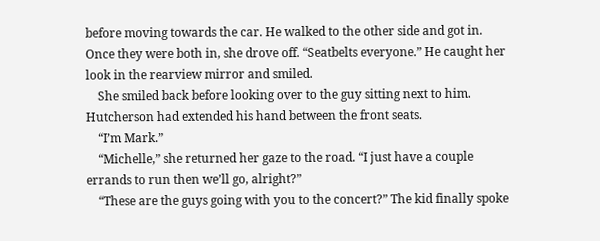before moving towards the car. He walked to the other side and got in. Once they were both in, she drove off. “Seatbelts everyone.” He caught her look in the rearview mirror and smiled.
    She smiled back before looking over to the guy sitting next to him. Hutcherson had extended his hand between the front seats.
    “I’m Mark.”
    “Michelle,” she returned her gaze to the road. “I just have a couple errands to run then we’ll go, alright?”
    “These are the guys going with you to the concert?” The kid finally spoke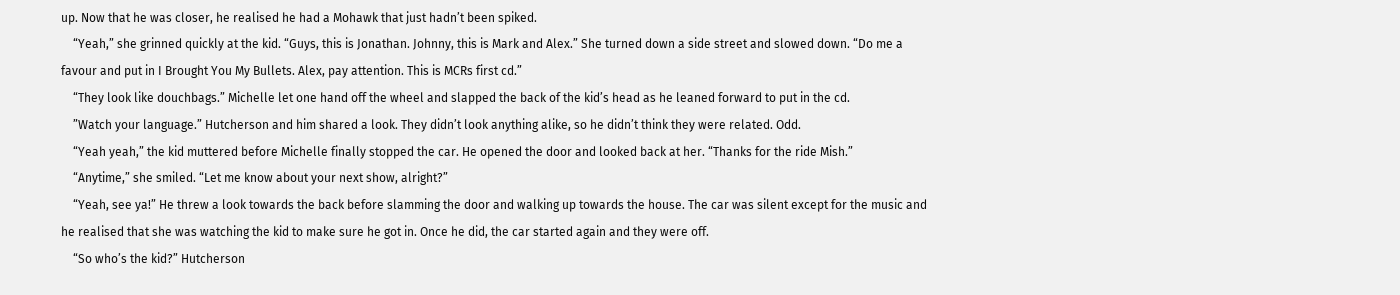up. Now that he was closer, he realised he had a Mohawk that just hadn’t been spiked.
    “Yeah,” she grinned quickly at the kid. “Guys, this is Jonathan. Johnny, this is Mark and Alex.” She turned down a side street and slowed down. “Do me a favour and put in I Brought You My Bullets. Alex, pay attention. This is MCRs first cd.”
    “They look like douchbags.” Michelle let one hand off the wheel and slapped the back of the kid’s head as he leaned forward to put in the cd.
    ”Watch your language.” Hutcherson and him shared a look. They didn’t look anything alike, so he didn’t think they were related. Odd.
    “Yeah yeah,” the kid muttered before Michelle finally stopped the car. He opened the door and looked back at her. “Thanks for the ride Mish.”
    “Anytime,” she smiled. “Let me know about your next show, alright?”
    “Yeah, see ya!” He threw a look towards the back before slamming the door and walking up towards the house. The car was silent except for the music and he realised that she was watching the kid to make sure he got in. Once he did, the car started again and they were off.
    “So who’s the kid?” Hutcherson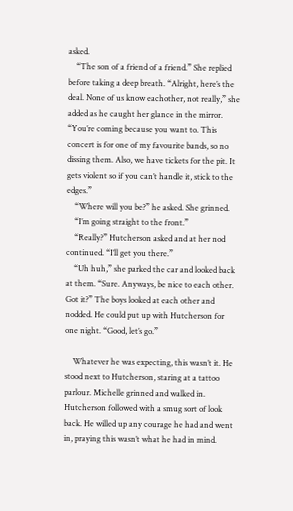asked.
    “The son of a friend of a friend.” She replied before taking a deep breath. “Alright, here’s the deal. None of us know eachother, not really,” she added as he caught her glance in the mirror. “You’re coming because you want to. This concert is for one of my favourite bands, so no dissing them. Also, we have tickets for the pit. It gets violent so if you can’t handle it, stick to the edges.”
    “Where will you be?” he asked. She grinned.
    “I’m going straight to the front.”
    “Really?” Hutcherson asked and at her nod continued. “I’ll get you there.”
    “Uh huh,” she parked the car and looked back at them. “Sure. Anyways, be nice to each other. Got it?” The boys looked at each other and nodded. He could put up with Hutcherson for one night. “Good, let’s go.”

    Whatever he was expecting, this wasn’t it. He stood next to Hutcherson, staring at a tattoo parlour. Michelle grinned and walked in. Hutcherson followed with a smug sort of look back. He willed up any courage he had and went in, praying this wasn’t what he had in mind.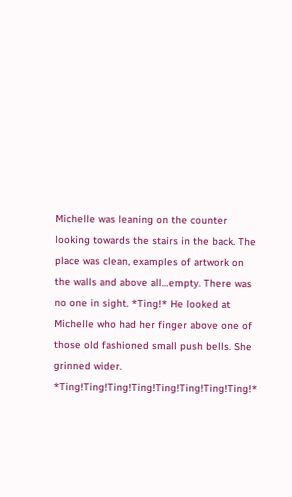Michelle was leaning on the counter looking towards the stairs in the back. The place was clean, examples of artwork on the walls and above all…empty. There was no one in sight. *Ting!* He looked at Michelle who had her finger above one of those old fashioned small push bells. She grinned wider. *Ting!Ting!Ting!Ting!Ting!Ting!Ting!Ting!*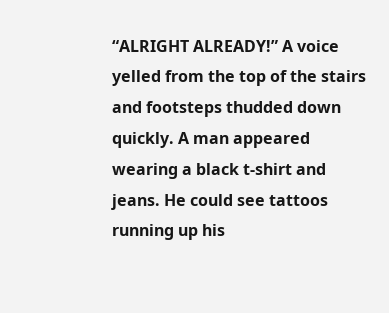“ALRIGHT ALREADY!” A voice yelled from the top of the stairs and footsteps thudded down quickly. A man appeared wearing a black t-shirt and jeans. He could see tattoos running up his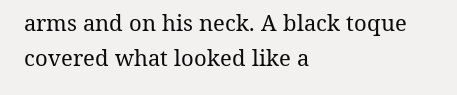arms and on his neck. A black toque covered what looked like a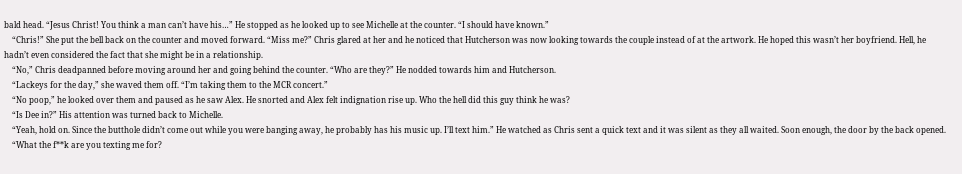bald head. “Jesus Christ! You think a man can’t have his…” He stopped as he looked up to see Michelle at the counter. “I should have known.”
    “Chris!” She put the bell back on the counter and moved forward. “Miss me?” Chris glared at her and he noticed that Hutcherson was now looking towards the couple instead of at the artwork. He hoped this wasn’t her boyfriend. Hell, he hadn’t even considered the fact that she might be in a relationship.
    “No,” Chris deadpanned before moving around her and going behind the counter. “Who are they?” He nodded towards him and Hutcherson.
    “Lackeys for the day,” she waved them off. “I’m taking them to the MCR concert.”
    “No poop,” he looked over them and paused as he saw Alex. He snorted and Alex felt indignation rise up. Who the hell did this guy think he was?
    “Is Dee in?” His attention was turned back to Michelle.
    “Yeah, hold on. Since the butthole didn’t come out while you were banging away, he probably has his music up. I’ll text him.” He watched as Chris sent a quick text and it was silent as they all waited. Soon enough, the door by the back opened.
    “What the f**k are you texting me for?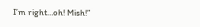I’m right…oh! Mish!”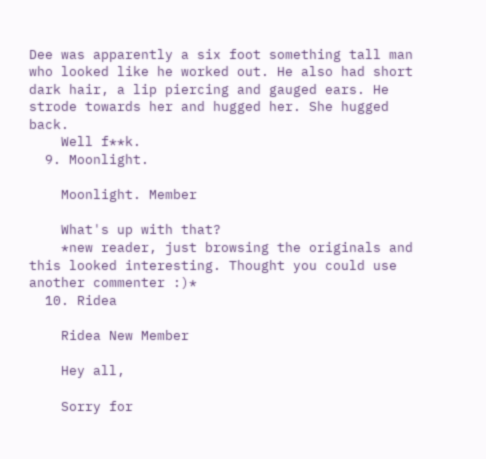Dee was apparently a six foot something tall man who looked like he worked out. He also had short dark hair, a lip piercing and gauged ears. He strode towards her and hugged her. She hugged back.
    Well f**k.
  9. Moonlight.

    Moonlight. Member

    What's up with that?
    *new reader, just browsing the originals and this looked interesting. Thought you could use another commenter :)*
  10. Ridea

    Ridea New Member

    Hey all,

    Sorry for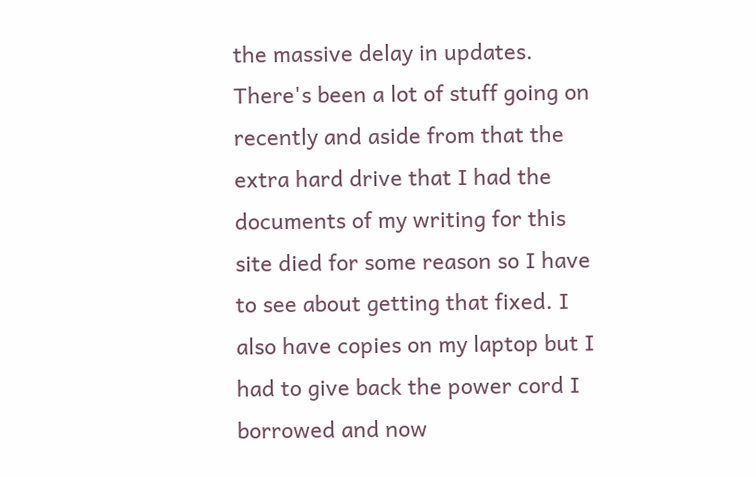the massive delay in updates. There's been a lot of stuff going on recently and aside from that the extra hard drive that I had the documents of my writing for this site died for some reason so I have to see about getting that fixed. I also have copies on my laptop but I had to give back the power cord I borrowed and now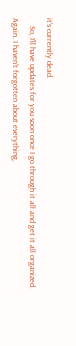it's currently dead.
    So, I'll have updates for you soon once I go through it all and get it all organized. Again. I haven't forgotten about everything,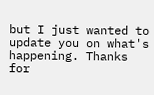but I just wanted to update you on what's happening. Thanks for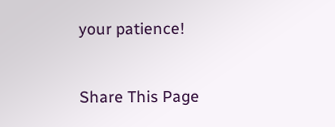your patience!


Share This Page